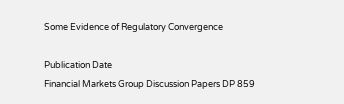Some Evidence of Regulatory Convergence

Publication Date
Financial Markets Group Discussion Papers DP 859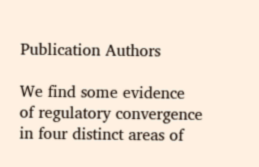Publication Authors

We find some evidence of regulatory convergence in four distinct areas of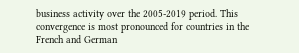business activity over the 2005-2019 period. This convergence is most pronounced for countries in the French and German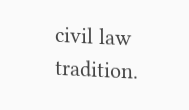civil law tradition.